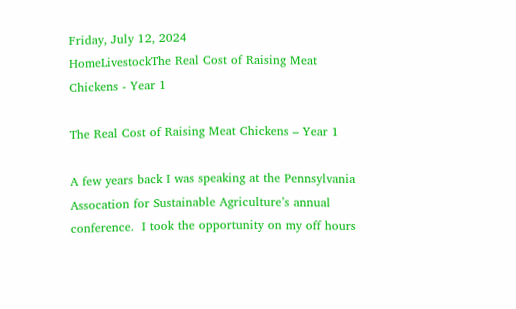Friday, July 12, 2024
HomeLivestockThe Real Cost of Raising Meat Chickens - Year 1

The Real Cost of Raising Meat Chickens – Year 1

A few years back I was speaking at the Pennsylvania Assocation for Sustainable Agriculture’s annual conference.  I took the opportunity on my off hours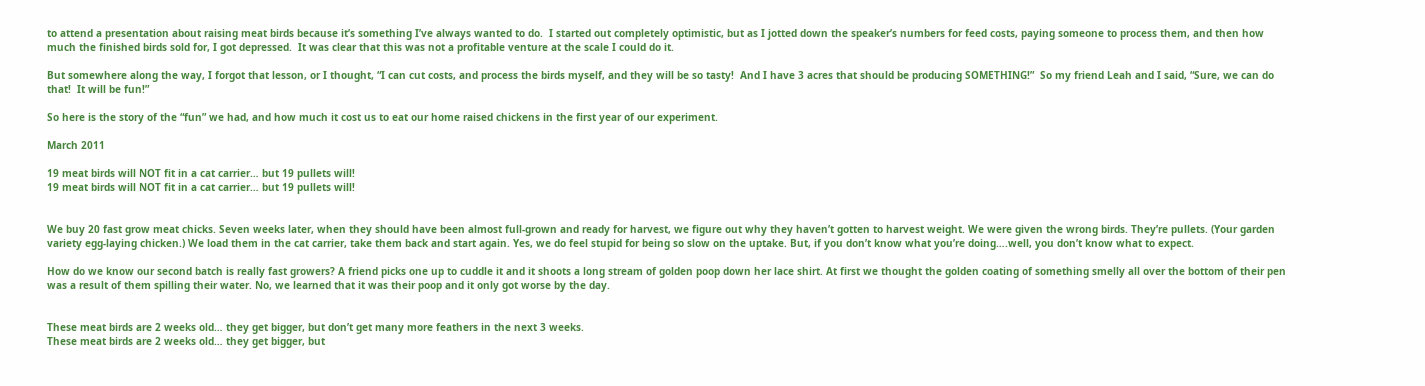to attend a presentation about raising meat birds because it’s something I’ve always wanted to do.  I started out completely optimistic, but as I jotted down the speaker’s numbers for feed costs, paying someone to process them, and then how much the finished birds sold for, I got depressed.  It was clear that this was not a profitable venture at the scale I could do it.

But somewhere along the way, I forgot that lesson, or I thought, “I can cut costs, and process the birds myself, and they will be so tasty!  And I have 3 acres that should be producing SOMETHING!”  So my friend Leah and I said, “Sure, we can do that!  It will be fun!”

So here is the story of the “fun” we had, and how much it cost us to eat our home raised chickens in the first year of our experiment.

March 2011

19 meat birds will NOT fit in a cat carrier… but 19 pullets will!
19 meat birds will NOT fit in a cat carrier… but 19 pullets will!


We buy 20 fast grow meat chicks. Seven weeks later, when they should have been almost full-grown and ready for harvest, we figure out why they haven’t gotten to harvest weight. We were given the wrong birds. They’re pullets. (Your garden variety egg-laying chicken.) We load them in the cat carrier, take them back and start again. Yes, we do feel stupid for being so slow on the uptake. But, if you don’t know what you’re doing….well, you don’t know what to expect.

How do we know our second batch is really fast growers? A friend picks one up to cuddle it and it shoots a long stream of golden poop down her lace shirt. At first we thought the golden coating of something smelly all over the bottom of their pen was a result of them spilling their water. No, we learned that it was their poop and it only got worse by the day.


These meat birds are 2 weeks old… they get bigger, but don’t get many more feathers in the next 3 weeks.
These meat birds are 2 weeks old… they get bigger, but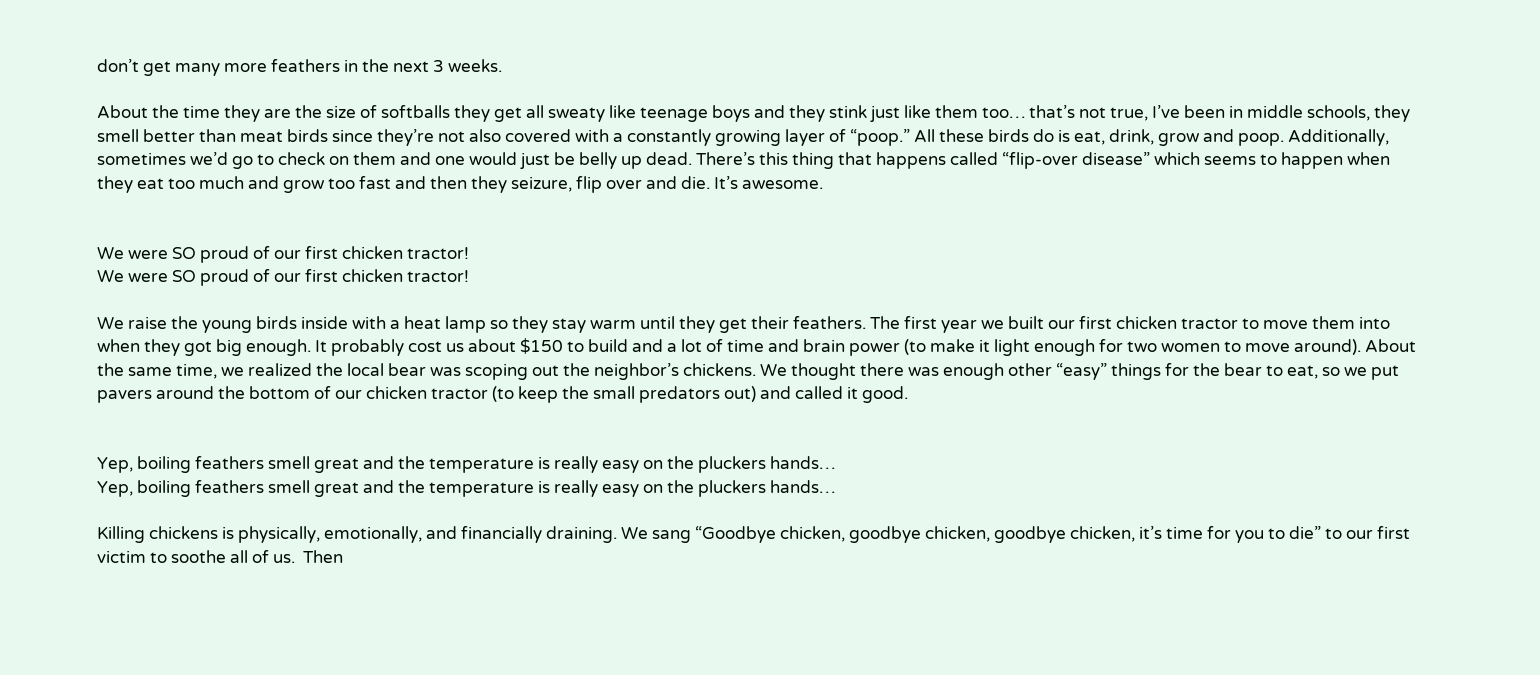don’t get many more feathers in the next 3 weeks.

About the time they are the size of softballs they get all sweaty like teenage boys and they stink just like them too… that’s not true, I’ve been in middle schools, they smell better than meat birds since they’re not also covered with a constantly growing layer of “poop.” All these birds do is eat, drink, grow and poop. Additionally, sometimes we’d go to check on them and one would just be belly up dead. There’s this thing that happens called “flip-over disease” which seems to happen when they eat too much and grow too fast and then they seizure, flip over and die. It’s awesome.


We were SO proud of our first chicken tractor!
We were SO proud of our first chicken tractor!

We raise the young birds inside with a heat lamp so they stay warm until they get their feathers. The first year we built our first chicken tractor to move them into when they got big enough. It probably cost us about $150 to build and a lot of time and brain power (to make it light enough for two women to move around). About the same time, we realized the local bear was scoping out the neighbor’s chickens. We thought there was enough other “easy” things for the bear to eat, so we put pavers around the bottom of our chicken tractor (to keep the small predators out) and called it good.


Yep, boiling feathers smell great and the temperature is really easy on the pluckers hands…
Yep, boiling feathers smell great and the temperature is really easy on the pluckers hands…

Killing chickens is physically, emotionally, and financially draining. We sang “Goodbye chicken, goodbye chicken, goodbye chicken, it’s time for you to die” to our first victim to soothe all of us.  Then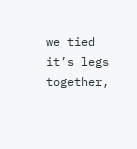we tied it’s legs together,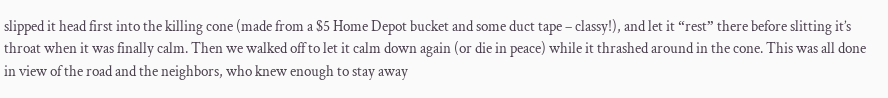slipped it head first into the killing cone (made from a $5 Home Depot bucket and some duct tape – classy!), and let it “rest” there before slitting it’s throat when it was finally calm. Then we walked off to let it calm down again (or die in peace) while it thrashed around in the cone. This was all done in view of the road and the neighbors, who knew enough to stay away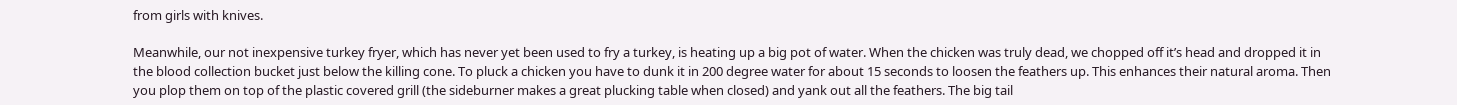from girls with knives.

Meanwhile, our not inexpensive turkey fryer, which has never yet been used to fry a turkey, is heating up a big pot of water. When the chicken was truly dead, we chopped off it’s head and dropped it in the blood collection bucket just below the killing cone. To pluck a chicken you have to dunk it in 200 degree water for about 15 seconds to loosen the feathers up. This enhances their natural aroma. Then you plop them on top of the plastic covered grill (the sideburner makes a great plucking table when closed) and yank out all the feathers. The big tail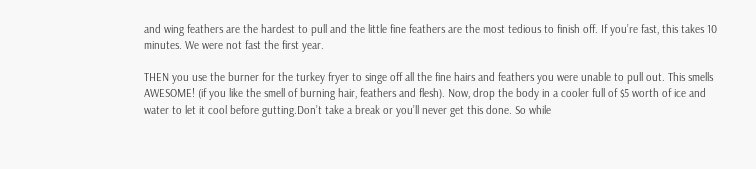and wing feathers are the hardest to pull and the little fine feathers are the most tedious to finish off. If you’re fast, this takes 10 minutes. We were not fast the first year.

THEN you use the burner for the turkey fryer to singe off all the fine hairs and feathers you were unable to pull out. This smells AWESOME! (if you like the smell of burning hair, feathers and flesh). Now, drop the body in a cooler full of $5 worth of ice and water to let it cool before gutting.Don’t take a break or you’ll never get this done. So while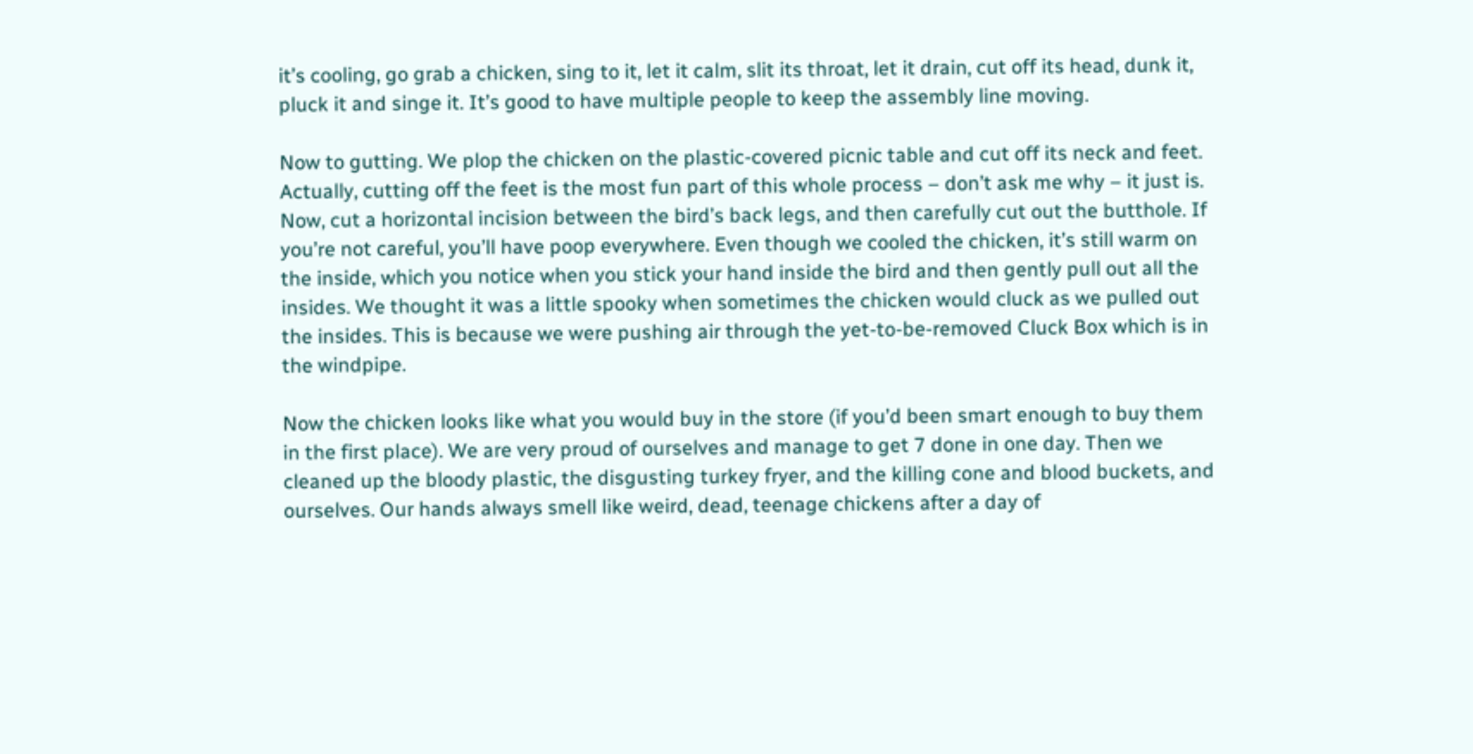it’s cooling, go grab a chicken, sing to it, let it calm, slit its throat, let it drain, cut off its head, dunk it, pluck it and singe it. It’s good to have multiple people to keep the assembly line moving.

Now to gutting. We plop the chicken on the plastic-covered picnic table and cut off its neck and feet. Actually, cutting off the feet is the most fun part of this whole process – don’t ask me why – it just is. Now, cut a horizontal incision between the bird’s back legs, and then carefully cut out the butthole. If you’re not careful, you’ll have poop everywhere. Even though we cooled the chicken, it’s still warm on the inside, which you notice when you stick your hand inside the bird and then gently pull out all the insides. We thought it was a little spooky when sometimes the chicken would cluck as we pulled out the insides. This is because we were pushing air through the yet-to-be-removed Cluck Box which is in the windpipe.

Now the chicken looks like what you would buy in the store (if you’d been smart enough to buy them in the first place). We are very proud of ourselves and manage to get 7 done in one day. Then we cleaned up the bloody plastic, the disgusting turkey fryer, and the killing cone and blood buckets, and ourselves. Our hands always smell like weird, dead, teenage chickens after a day of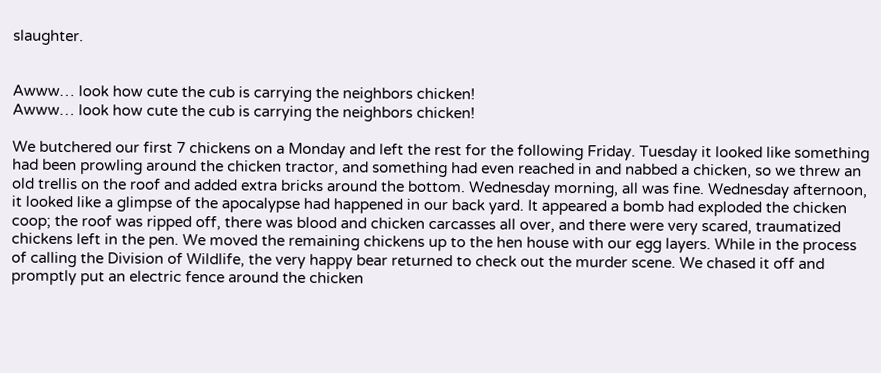slaughter.


Awww… look how cute the cub is carrying the neighbors chicken!
Awww… look how cute the cub is carrying the neighbors chicken!

We butchered our first 7 chickens on a Monday and left the rest for the following Friday. Tuesday it looked like something had been prowling around the chicken tractor, and something had even reached in and nabbed a chicken, so we threw an old trellis on the roof and added extra bricks around the bottom. Wednesday morning, all was fine. Wednesday afternoon, it looked like a glimpse of the apocalypse had happened in our back yard. It appeared a bomb had exploded the chicken coop; the roof was ripped off, there was blood and chicken carcasses all over, and there were very scared, traumatized chickens left in the pen. We moved the remaining chickens up to the hen house with our egg layers. While in the process of calling the Division of Wildlife, the very happy bear returned to check out the murder scene. We chased it off and promptly put an electric fence around the chicken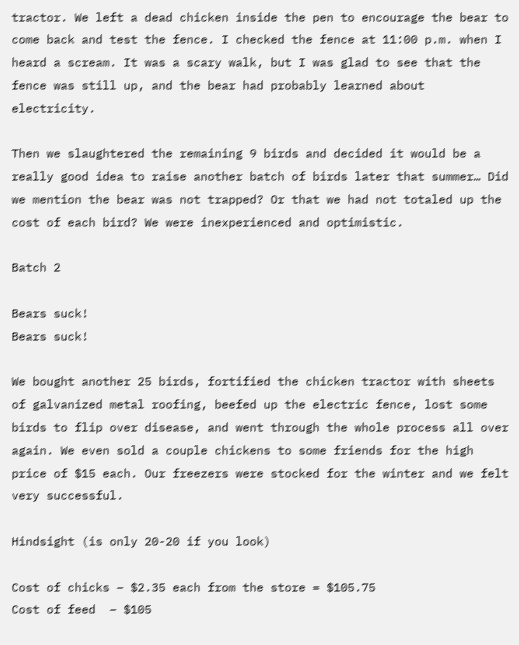tractor. We left a dead chicken inside the pen to encourage the bear to come back and test the fence. I checked the fence at 11:00 p.m. when I heard a scream. It was a scary walk, but I was glad to see that the fence was still up, and the bear had probably learned about electricity.

Then we slaughtered the remaining 9 birds and decided it would be a really good idea to raise another batch of birds later that summer… Did we mention the bear was not trapped? Or that we had not totaled up the cost of each bird? We were inexperienced and optimistic.

Batch 2

Bears suck!
Bears suck!

We bought another 25 birds, fortified the chicken tractor with sheets of galvanized metal roofing, beefed up the electric fence, lost some birds to flip over disease, and went through the whole process all over again. We even sold a couple chickens to some friends for the high price of $15 each. Our freezers were stocked for the winter and we felt very successful.

Hindsight (is only 20-20 if you look)

Cost of chicks – $2.35 each from the store = $105.75
Cost of feed  – $105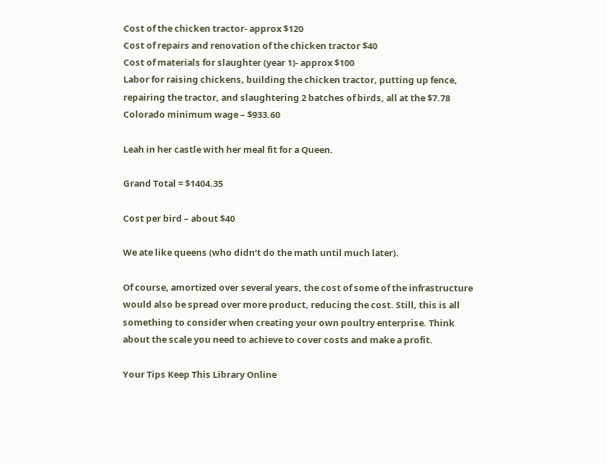Cost of the chicken tractor- approx $120
Cost of repairs and renovation of the chicken tractor $40
Cost of materials for slaughter (year 1)- approx $100
Labor for raising chickens, building the chicken tractor, putting up fence, repairing the tractor, and slaughtering 2 batches of birds, all at the $7.78 Colorado minimum wage – $933.60

Leah in her castle with her meal fit for a Queen.

Grand Total = $1404.35

Cost per bird – about $40

We ate like queens (who didn’t do the math until much later).

Of course, amortized over several years, the cost of some of the infrastructure would also be spread over more product, reducing the cost. Still, this is all something to consider when creating your own poultry enterprise. Think about the scale you need to achieve to cover costs and make a profit.

Your Tips Keep This Library Online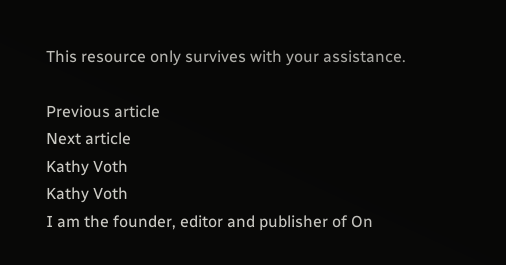This resource only survives with your assistance.

Previous article
Next article
Kathy Voth
Kathy Voth
I am the founder, editor and publisher of On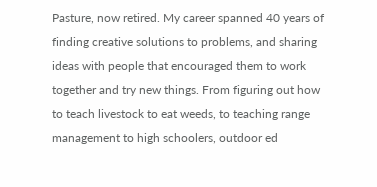Pasture, now retired. My career spanned 40 years of finding creative solutions to problems, and sharing ideas with people that encouraged them to work together and try new things. From figuring out how to teach livestock to eat weeds, to teaching range management to high schoolers, outdoor ed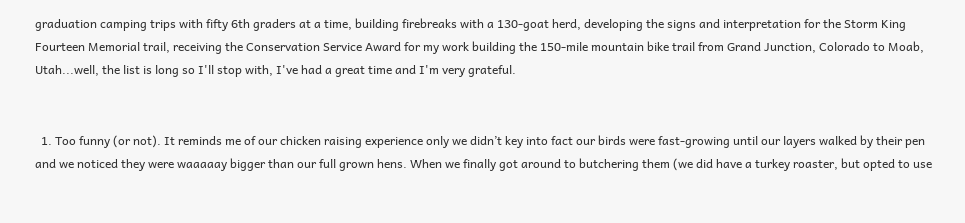graduation camping trips with fifty 6th graders at a time, building firebreaks with a 130-goat herd, developing the signs and interpretation for the Storm King Fourteen Memorial trail, receiving the Conservation Service Award for my work building the 150-mile mountain bike trail from Grand Junction, Colorado to Moab, Utah...well, the list is long so I'll stop with, I've had a great time and I'm very grateful.


  1. Too funny (or not). It reminds me of our chicken raising experience only we didn’t key into fact our birds were fast-growing until our layers walked by their pen and we noticed they were waaaaay bigger than our full grown hens. When we finally got around to butchering them (we did have a turkey roaster, but opted to use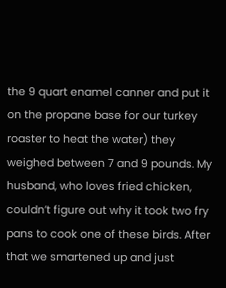the 9 quart enamel canner and put it on the propane base for our turkey roaster to heat the water) they weighed between 7 and 9 pounds. My husband, who loves fried chicken, couldn’t figure out why it took two fry pans to cook one of these birds. After that we smartened up and just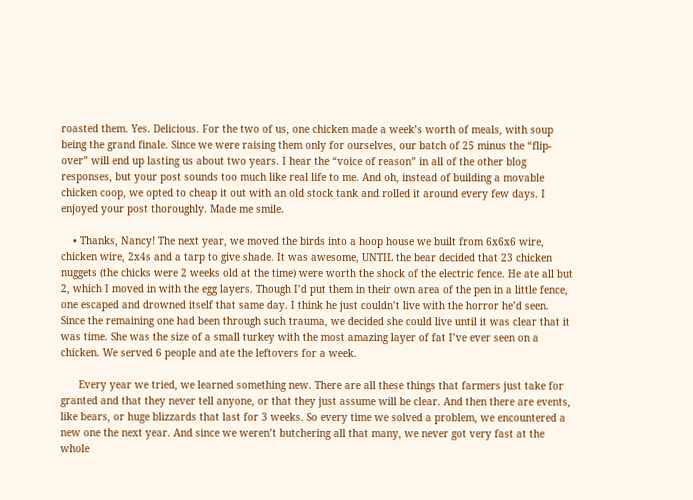roasted them. Yes. Delicious. For the two of us, one chicken made a week’s worth of meals, with soup being the grand finale. Since we were raising them only for ourselves, our batch of 25 minus the “flip-over” will end up lasting us about two years. I hear the “voice of reason” in all of the other blog responses, but your post sounds too much like real life to me. And oh, instead of building a movable chicken coop, we opted to cheap it out with an old stock tank and rolled it around every few days. I enjoyed your post thoroughly. Made me smile.

    • Thanks, Nancy! The next year, we moved the birds into a hoop house we built from 6x6x6 wire, chicken wire, 2x4s and a tarp to give shade. It was awesome, UNTIL the bear decided that 23 chicken nuggets (the chicks were 2 weeks old at the time) were worth the shock of the electric fence. He ate all but 2, which I moved in with the egg layers. Though I’d put them in their own area of the pen in a little fence, one escaped and drowned itself that same day. I think he just couldn’t live with the horror he’d seen. Since the remaining one had been through such trauma, we decided she could live until it was clear that it was time. She was the size of a small turkey with the most amazing layer of fat I’ve ever seen on a chicken. We served 6 people and ate the leftovers for a week.

      Every year we tried, we learned something new. There are all these things that farmers just take for granted and that they never tell anyone, or that they just assume will be clear. And then there are events, like bears, or huge blizzards that last for 3 weeks. So every time we solved a problem, we encountered a new one the next year. And since we weren’t butchering all that many, we never got very fast at the whole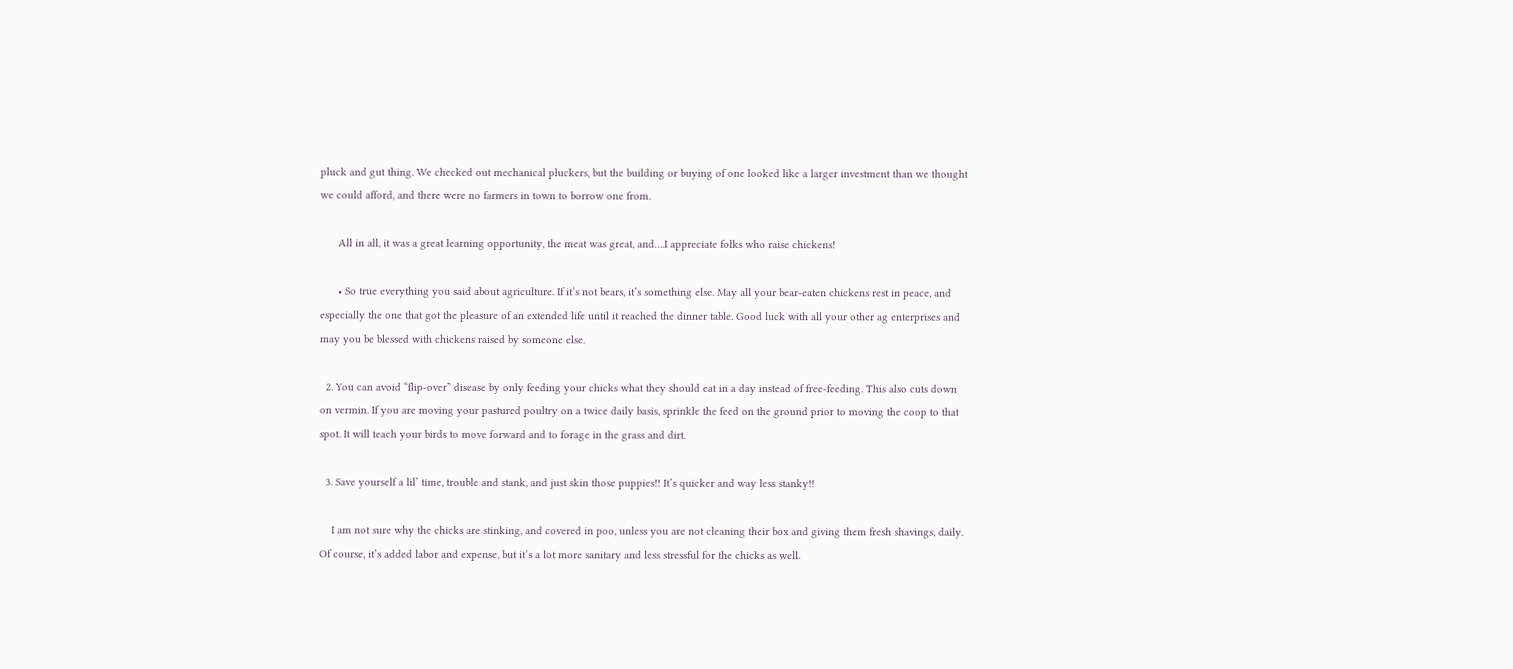pluck and gut thing. We checked out mechanical pluckers, but the building or buying of one looked like a larger investment than we thought we could afford, and there were no farmers in town to borrow one from.

      All in all, it was a great learning opportunity, the meat was great, and….I appreciate folks who raise chickens!

      • So true everything you said about agriculture. If it’s not bears, it’s something else. May all your bear-eaten chickens rest in peace, and especially the one that got the pleasure of an extended life until it reached the dinner table. Good luck with all your other ag enterprises and may you be blessed with chickens raised by someone else.

  2. You can avoid “flip-over” disease by only feeding your chicks what they should eat in a day instead of free-feeding. This also cuts down on vermin. If you are moving your pastured poultry on a twice daily basis, sprinkle the feed on the ground prior to moving the coop to that spot. It will teach your birds to move forward and to forage in the grass and dirt.

  3. Save yourself a lil’ time, trouble and stank, and just skin those puppies!! It’s quicker and way less stanky!!

    I am not sure why the chicks are stinking, and covered in poo, unless you are not cleaning their box and giving them fresh shavings, daily. Of course, it’s added labor and expense, but it’s a lot more sanitary and less stressful for the chicks as well.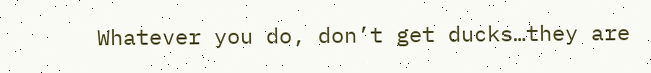Whatever you do, don’t get ducks…they are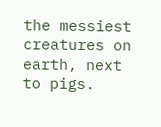the messiest creatures on earth, next to pigs.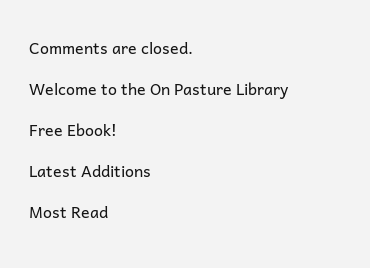Comments are closed.

Welcome to the On Pasture Library

Free Ebook!

Latest Additions

Most Read